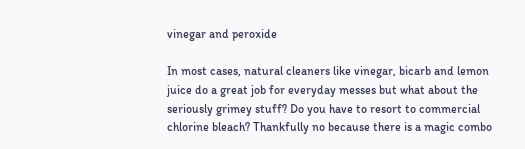vinegar and peroxide

In most cases, natural cleaners like vinegar, bicarb and lemon juice do a great job for everyday messes but what about the seriously grimey stuff? Do you have to resort to commercial chlorine bleach? Thankfully no because there is a magic combo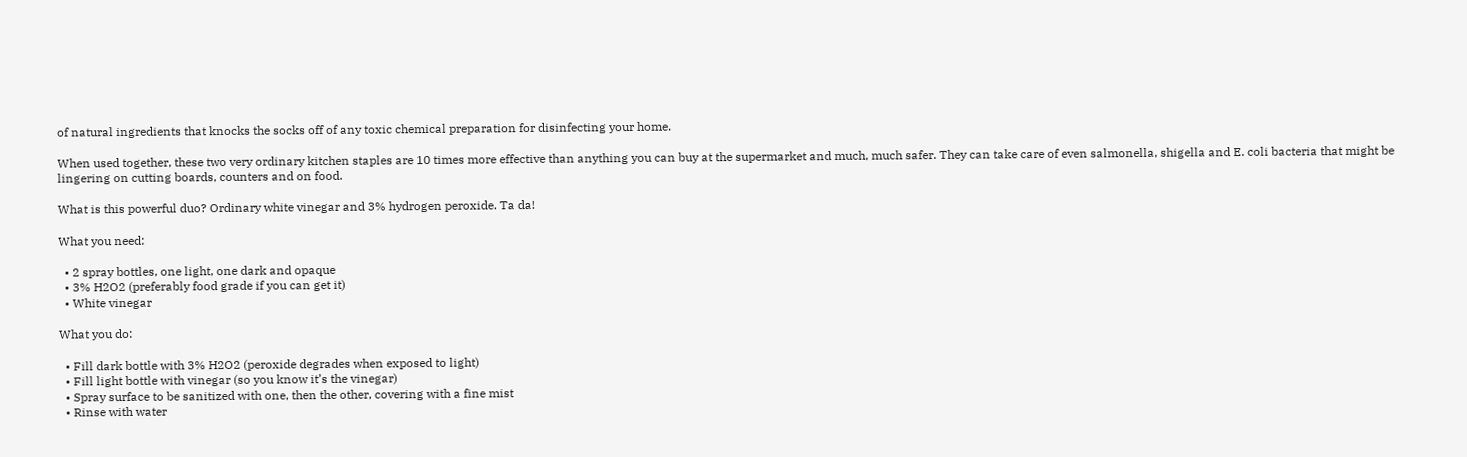of natural ingredients that knocks the socks off of any toxic chemical preparation for disinfecting your home.

When used together, these two very ordinary kitchen staples are 10 times more effective than anything you can buy at the supermarket and much, much safer. They can take care of even salmonella, shigella and E. coli bacteria that might be lingering on cutting boards, counters and on food.

What is this powerful duo? Ordinary white vinegar and 3% hydrogen peroxide. Ta da!

What you need:

  • 2 spray bottles, one light, one dark and opaque
  • 3% H2O2 (preferably food grade if you can get it)
  • White vinegar

What you do:

  • Fill dark bottle with 3% H2O2 (peroxide degrades when exposed to light)
  • Fill light bottle with vinegar (so you know it’s the vinegar)
  • Spray surface to be sanitized with one, then the other, covering with a fine mist
  • Rinse with water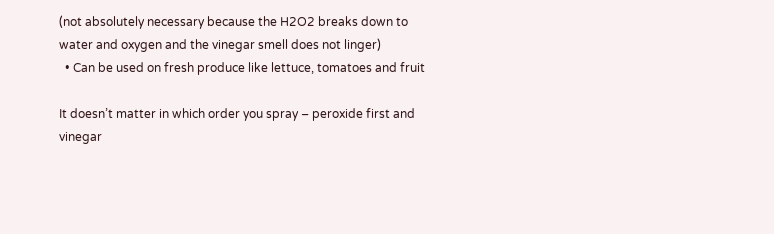(not absolutely necessary because the H2O2 breaks down to water and oxygen and the vinegar smell does not linger)
  • Can be used on fresh produce like lettuce, tomatoes and fruit

It doesn’t matter in which order you spray – peroxide first and vinegar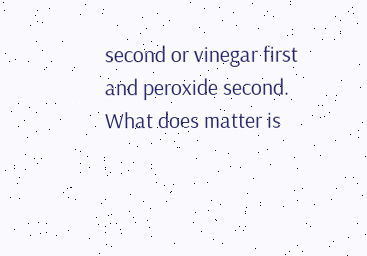second or vinegar first and peroxide second. What does matter is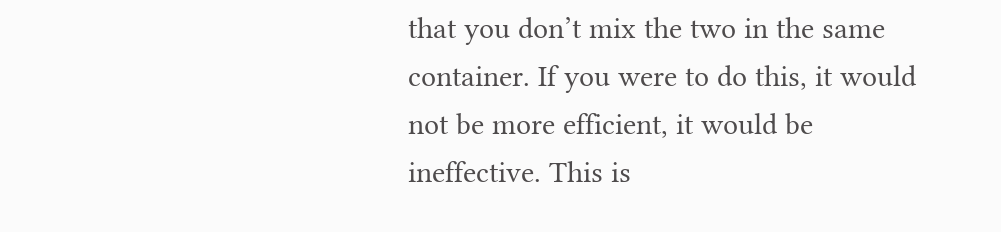that you don’t mix the two in the same container. If you were to do this, it would not be more efficient, it would be ineffective. This is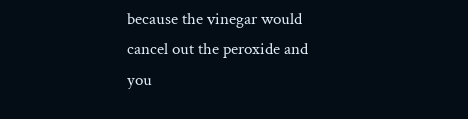because the vinegar would cancel out the peroxide and you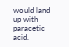would land up with paracetic acid.